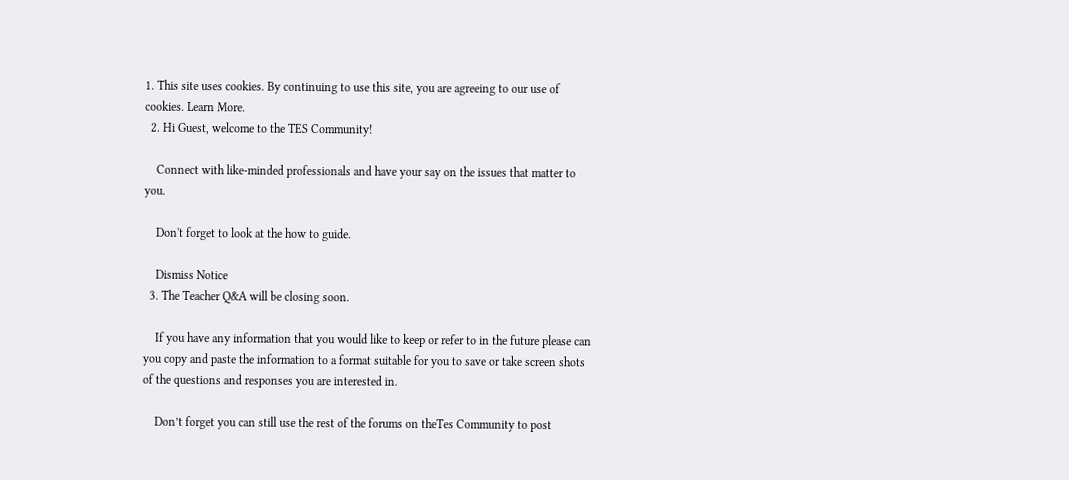1. This site uses cookies. By continuing to use this site, you are agreeing to our use of cookies. Learn More.
  2. Hi Guest, welcome to the TES Community!

    Connect with like-minded professionals and have your say on the issues that matter to you.

    Don't forget to look at the how to guide.

    Dismiss Notice
  3. The Teacher Q&A will be closing soon.

    If you have any information that you would like to keep or refer to in the future please can you copy and paste the information to a format suitable for you to save or take screen shots of the questions and responses you are interested in.

    Don’t forget you can still use the rest of the forums on theTes Community to post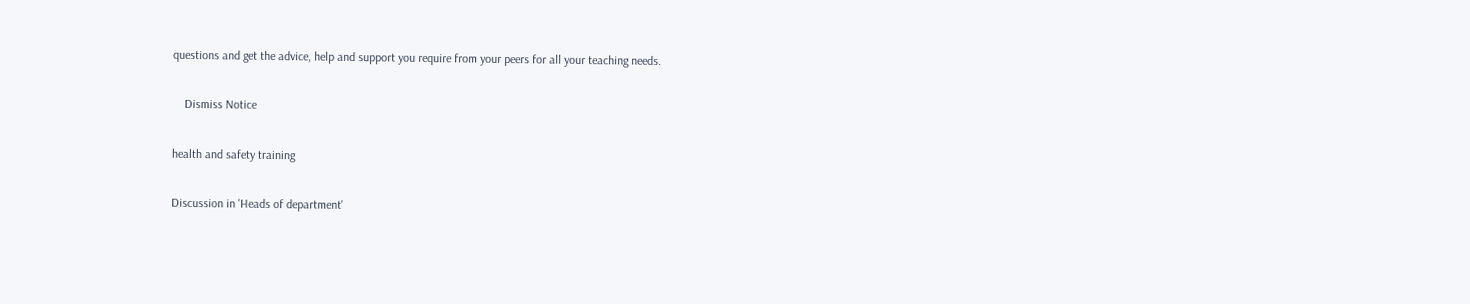questions and get the advice, help and support you require from your peers for all your teaching needs.

    Dismiss Notice

health and safety training

Discussion in 'Heads of department'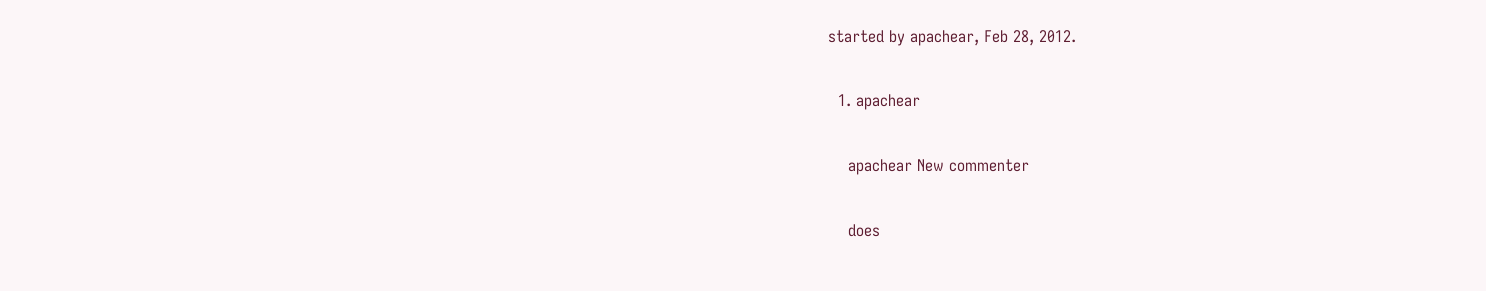started by apachear, Feb 28, 2012.

  1. apachear

    apachear New commenter

    does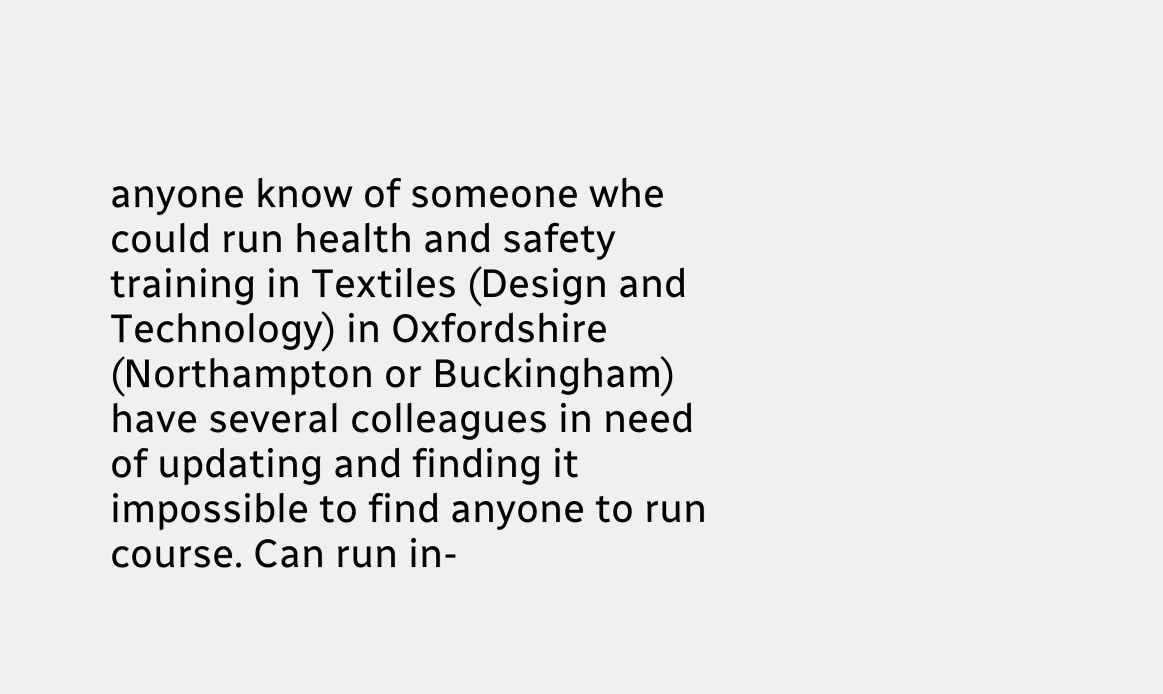anyone know of someone whe could run health and safety training in Textiles (Design and Technology) in Oxfordshire (Northampton or Buckingham) have several colleagues in need of updating and finding it impossible to find anyone to run course. Can run in-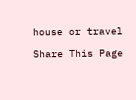house or travel

Share This Page